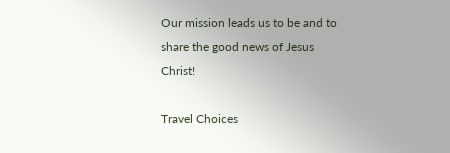Our mission leads us to be and to share the good news of Jesus Christ!

Travel Choices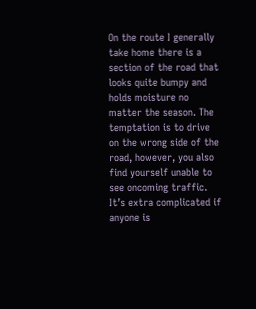On the route I generally take home there is a section of the road that looks quite bumpy and holds moisture no matter the season. The temptation is to drive on the wrong side of the road, however, you also find yourself unable to see oncoming traffic. It’s extra complicated if anyone is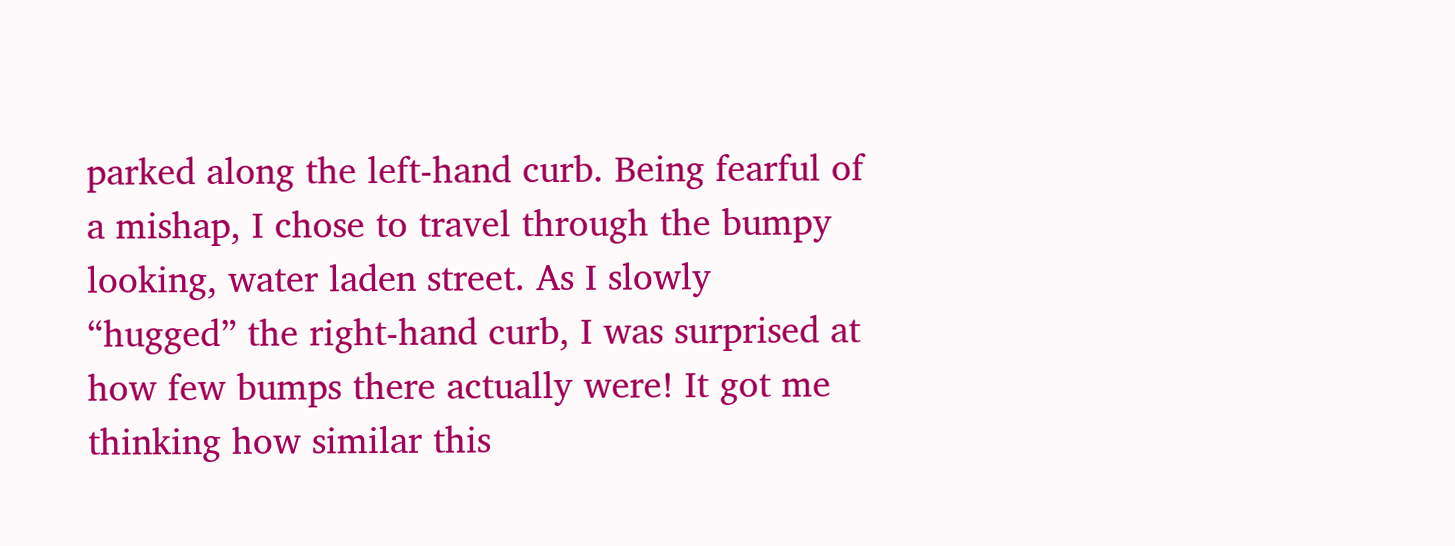parked along the left-hand curb. Being fearful of a mishap, I chose to travel through the bumpy looking, water laden street. As I slowly “hugged” the right-hand curb, I was surprised at how few bumps there actually were! It got me thinking how similar this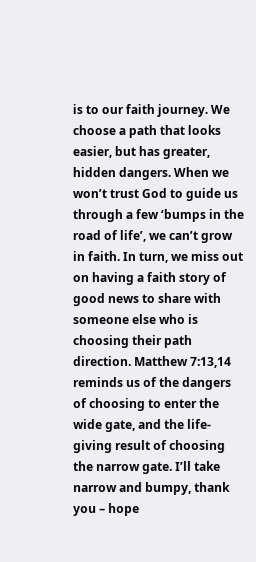is to our faith journey. We choose a path that looks easier, but has greater, hidden dangers. When we won’t trust God to guide us through a few ‘bumps in the road of life’, we can’t grow in faith. In turn, we miss out on having a faith story of good news to share with someone else who is choosing their path direction. Matthew 7:13,14 reminds us of the dangers of choosing to enter the wide gate, and the life-giving result of choosing the narrow gate. I’ll take narrow and bumpy, thank you – hope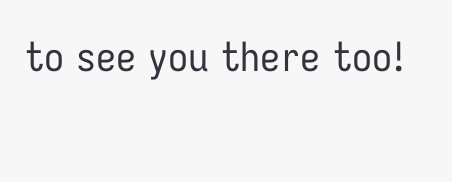to see you there too!